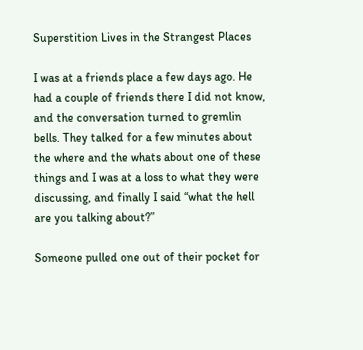Superstition Lives in the Strangest Places

I was at a friends place a few days ago. He had a couple of friends there I did not know, and the conversation turned to gremlin bells. They talked for a few minutes about the where and the whats about one of these things and I was at a loss to what they were discussing, and finally I said “what the hell are you talking about?”

Someone pulled one out of their pocket for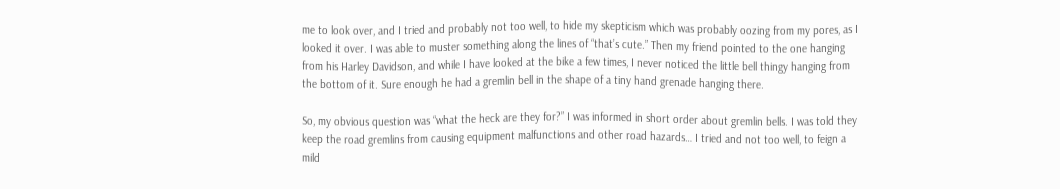me to look over, and I tried and probably not too well, to hide my skepticism which was probably oozing from my pores, as I looked it over. I was able to muster something along the lines of “that’s cute.” Then my friend pointed to the one hanging from his Harley Davidson, and while I have looked at the bike a few times, I never noticed the little bell thingy hanging from the bottom of it. Sure enough he had a gremlin bell in the shape of a tiny hand grenade hanging there.

So, my obvious question was “what the heck are they for?” I was informed in short order about gremlin bells. I was told they keep the road gremlins from causing equipment malfunctions and other road hazards… I tried and not too well, to feign a mild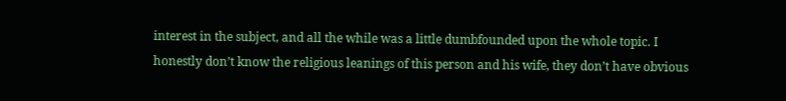interest in the subject, and all the while was a little dumbfounded upon the whole topic. I honestly don’t know the religious leanings of this person and his wife, they don’t have obvious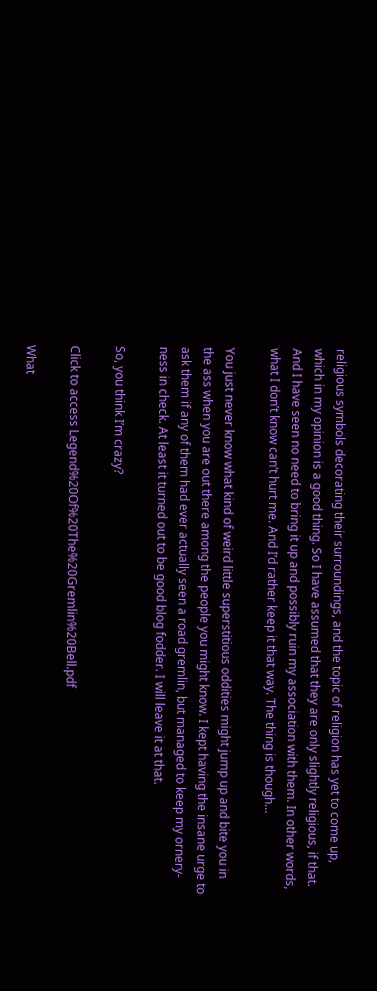religious symbols decorating their surroundings, and the topic of religion has yet to come up, which in my opinion is a good thing. So I have assumed that they are only slightly religious, if that. And I have seen no need to bring it up and possibly ruin my association with them. In other words, what I don’t know can’t hurt me. And I’d rather keep it that way. The thing is though…

You just never know what kind of weird little superstitious oddities might jump up and bite you in the ass when you are out there among the people you might know. I kept having the insane urge to ask them if any of them had ever actually seen a road gremlin, but managed to keep my ornery-ness in check. At least it turned out to be good blog fodder. I will leave it at that.

So, you think I’m crazy?

Click to access Legend%20Of%20The%20Gremlin%20Bell.pdf

What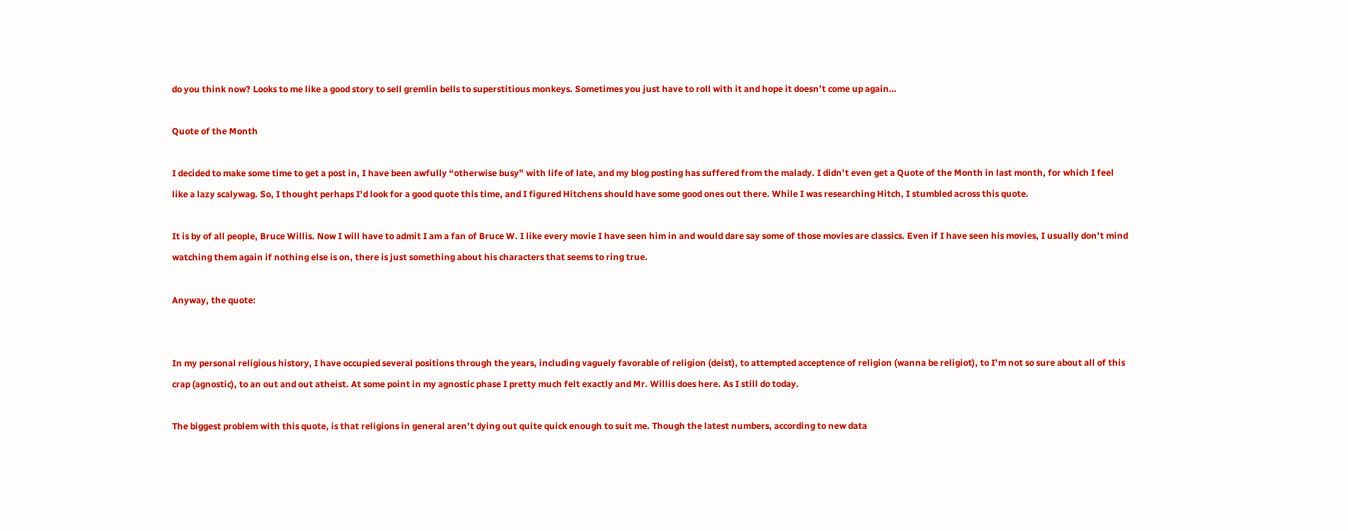do you think now? Looks to me like a good story to sell gremlin bells to superstitious monkeys. Sometimes you just have to roll with it and hope it doesn’t come up again…

Quote of the Month

I decided to make some time to get a post in, I have been awfully “otherwise busy” with life of late, and my blog posting has suffered from the malady. I didn’t even get a Quote of the Month in last month, for which I feel like a lazy scalywag. So, I thought perhaps I’d look for a good quote this time, and I figured Hitchens should have some good ones out there. While I was researching Hitch, I stumbled across this quote.

It is by of all people, Bruce Willis. Now I will have to admit I am a fan of Bruce W. I like every movie I have seen him in and would dare say some of those movies are classics. Even if I have seen his movies, I usually don’t mind watching them again if nothing else is on, there is just something about his characters that seems to ring true.

Anyway, the quote:


In my personal religious history, I have occupied several positions through the years, including vaguely favorable of religion (deist), to attempted acceptence of religion (wanna be religiot), to I’m not so sure about all of this crap (agnostic), to an out and out atheist. At some point in my agnostic phase I pretty much felt exactly and Mr. Willis does here. As I still do today.

The biggest problem with this quote, is that religions in general aren’t dying out quite quick enough to suit me. Though the latest numbers, according to new data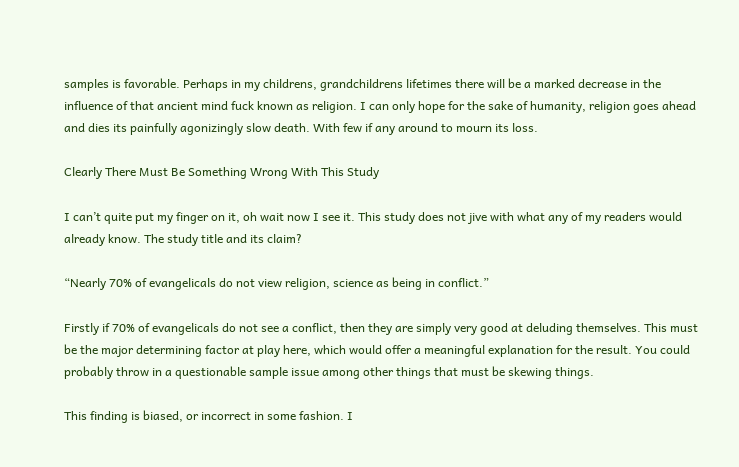samples is favorable. Perhaps in my childrens, grandchildrens lifetimes there will be a marked decrease in the influence of that ancient mind fuck known as religion. I can only hope for the sake of humanity, religion goes ahead and dies its painfully agonizingly slow death. With few if any around to mourn its loss.

Clearly There Must Be Something Wrong With This Study

I can’t quite put my finger on it, oh wait now I see it. This study does not jive with what any of my readers would already know. The study title and its claim?

“Nearly 70% of evangelicals do not view religion, science as being in conflict.”

Firstly if 70% of evangelicals do not see a conflict, then they are simply very good at deluding themselves. This must be the major determining factor at play here, which would offer a meaningful explanation for the result. You could probably throw in a questionable sample issue among other things that must be skewing things.

This finding is biased, or incorrect in some fashion. I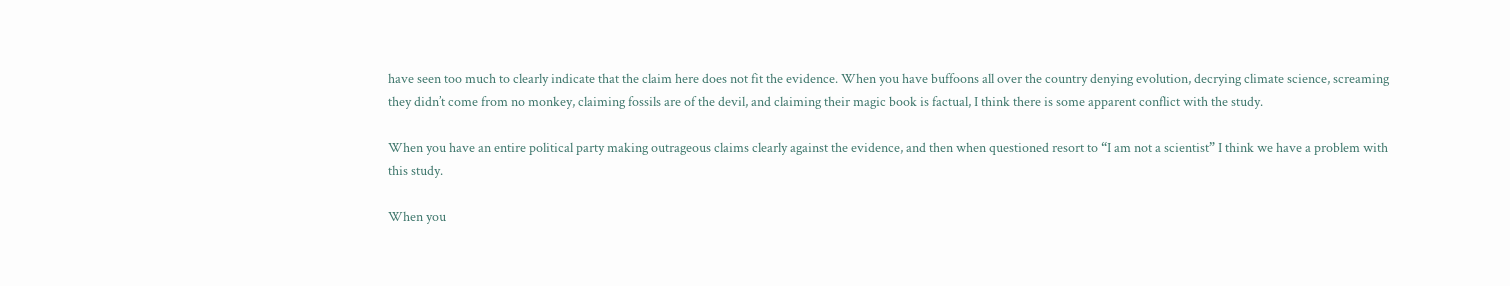have seen too much to clearly indicate that the claim here does not fit the evidence. When you have buffoons all over the country denying evolution, decrying climate science, screaming they didn’t come from no monkey, claiming fossils are of the devil, and claiming their magic book is factual, I think there is some apparent conflict with the study.

When you have an entire political party making outrageous claims clearly against the evidence, and then when questioned resort to “I am not a scientist” I think we have a problem with this study.

When you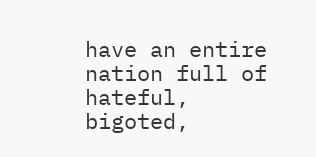have an entire nation full of hateful, bigoted,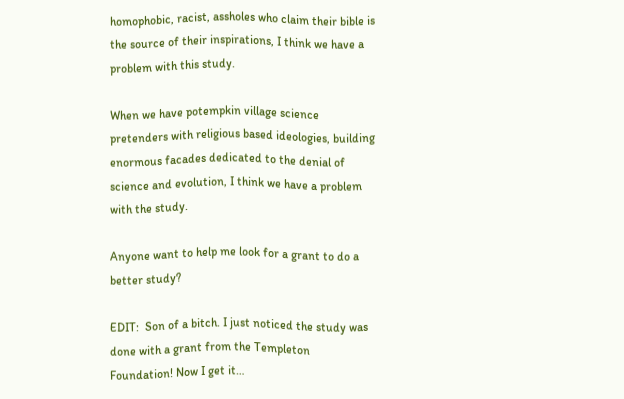homophobic, racist, assholes who claim their bible is the source of their inspirations, I think we have a problem with this study.

When we have potempkin village science pretenders with religious based ideologies, building enormous facades dedicated to the denial of science and evolution, I think we have a problem with the study.

Anyone want to help me look for a grant to do a better study?

EDIT:  Son of a bitch. I just noticed the study was done with a grant from the Templeton Foundation! Now I get it…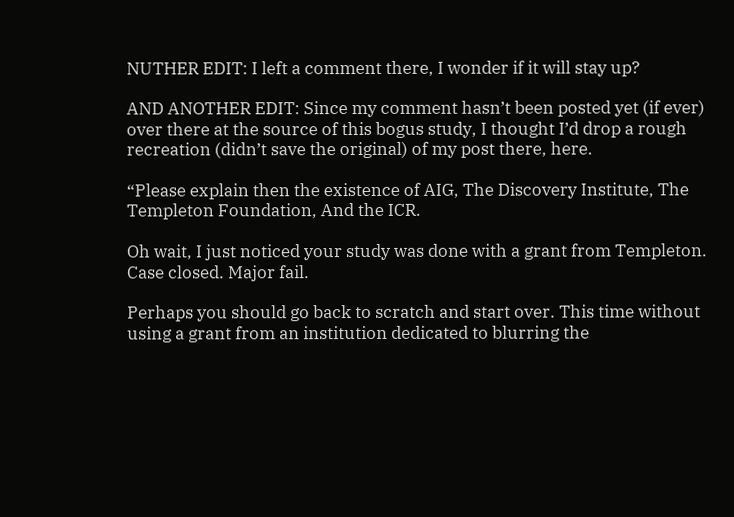NUTHER EDIT: I left a comment there, I wonder if it will stay up?

AND ANOTHER EDIT: Since my comment hasn’t been posted yet (if ever) over there at the source of this bogus study, I thought I’d drop a rough recreation (didn’t save the original) of my post there, here.

“Please explain then the existence of AIG, The Discovery Institute, The Templeton Foundation, And the ICR.

Oh wait, I just noticed your study was done with a grant from Templeton. Case closed. Major fail.

Perhaps you should go back to scratch and start over. This time without using a grant from an institution dedicated to blurring the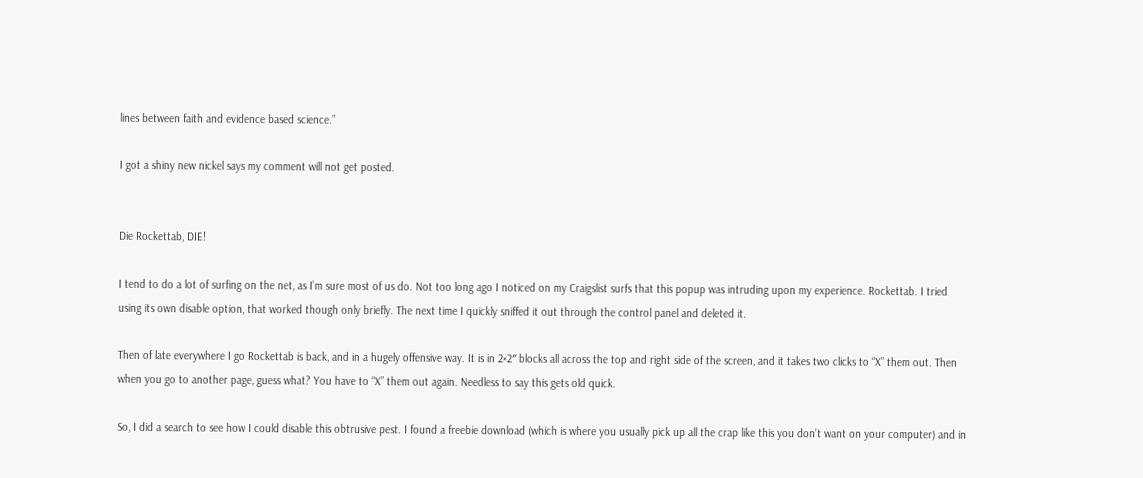lines between faith and evidence based science.”

I got a shiny new nickel says my comment will not get posted.


Die Rockettab, DIE!

I tend to do a lot of surfing on the net, as I’m sure most of us do. Not too long ago I noticed on my Craigslist surfs that this popup was intruding upon my experience. Rockettab. I tried using its own disable option, that worked though only briefly. The next time I quickly sniffed it out through the control panel and deleted it.

Then of late everywhere I go Rockettab is back, and in a hugely offensive way. It is in 2×2″ blocks all across the top and right side of the screen, and it takes two clicks to “X” them out. Then when you go to another page, guess what? You have to “X” them out again. Needless to say this gets old quick.

So, I did a search to see how I could disable this obtrusive pest. I found a freebie download (which is where you usually pick up all the crap like this you don’t want on your computer) and in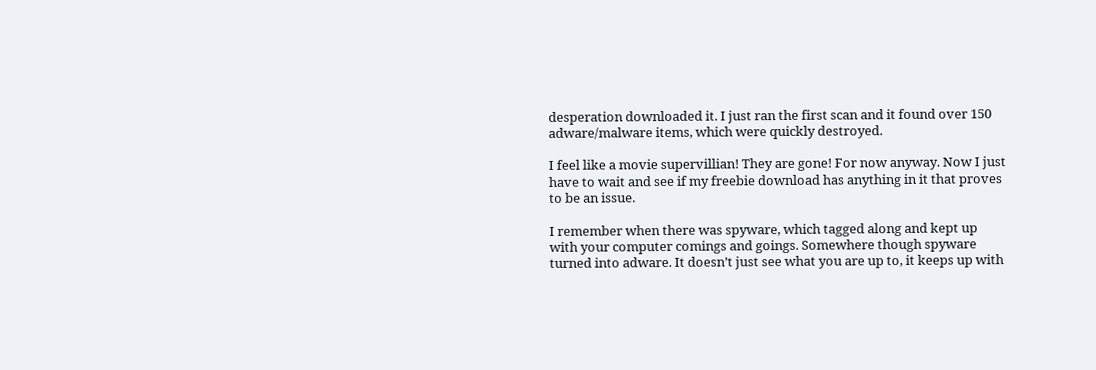desperation downloaded it. I just ran the first scan and it found over 150 adware/malware items, which were quickly destroyed.

I feel like a movie supervillian! They are gone! For now anyway. Now I just have to wait and see if my freebie download has anything in it that proves to be an issue.

I remember when there was spyware, which tagged along and kept up with your computer comings and goings. Somewhere though spyware turned into adware. It doesn’t just see what you are up to, it keeps up with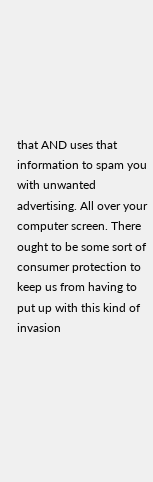that AND uses that information to spam you with unwanted advertising. All over your computer screen. There ought to be some sort of consumer protection to keep us from having to put up with this kind of invasion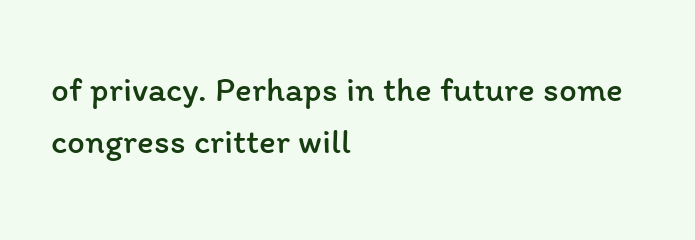of privacy. Perhaps in the future some congress critter will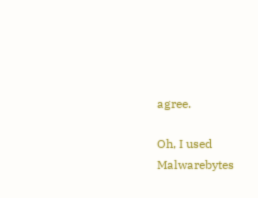agree.

Oh, I used Malwarebytes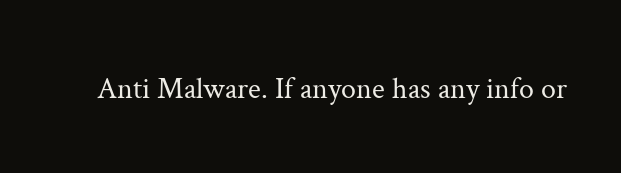Anti Malware. If anyone has any info or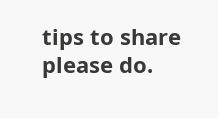tips to share please do.